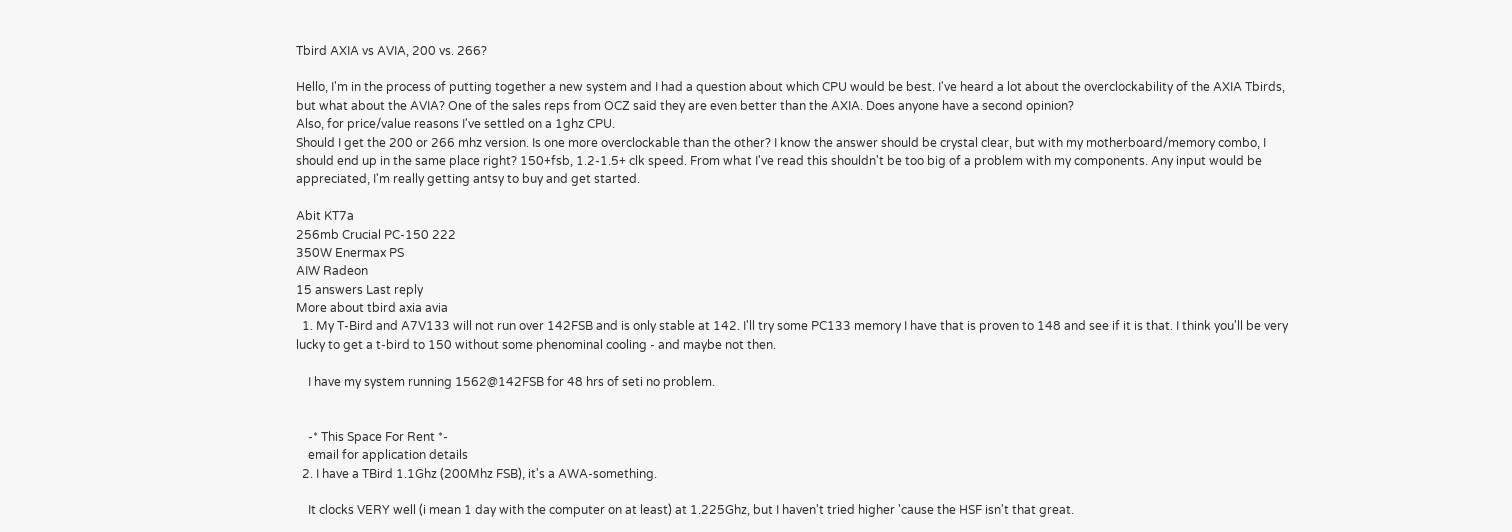Tbird AXIA vs AVIA, 200 vs. 266?

Hello, I'm in the process of putting together a new system and I had a question about which CPU would be best. I've heard a lot about the overclockability of the AXIA Tbirds, but what about the AVIA? One of the sales reps from OCZ said they are even better than the AXIA. Does anyone have a second opinion?
Also, for price/value reasons I've settled on a 1ghz CPU.
Should I get the 200 or 266 mhz version. Is one more overclockable than the other? I know the answer should be crystal clear, but with my motherboard/memory combo, I should end up in the same place right? 150+fsb, 1.2-1.5+ clk speed. From what I've read this shouldn't be too big of a problem with my components. Any input would be appreciated, I'm really getting antsy to buy and get started.

Abit KT7a
256mb Crucial PC-150 222
350W Enermax PS
AIW Radeon
15 answers Last reply
More about tbird axia avia
  1. My T-Bird and A7V133 will not run over 142FSB and is only stable at 142. I'll try some PC133 memory I have that is proven to 148 and see if it is that. I think you'll be very lucky to get a t-bird to 150 without some phenominal cooling - and maybe not then.

    I have my system running 1562@142FSB for 48 hrs of seti no problem.


    -* This Space For Rent *-
    email for application details
  2. I have a TBird 1.1Ghz (200Mhz FSB), it's a AWA-something.

    It clocks VERY well (i mean 1 day with the computer on at least) at 1.225Ghz, but I haven't tried higher 'cause the HSF isn't that great.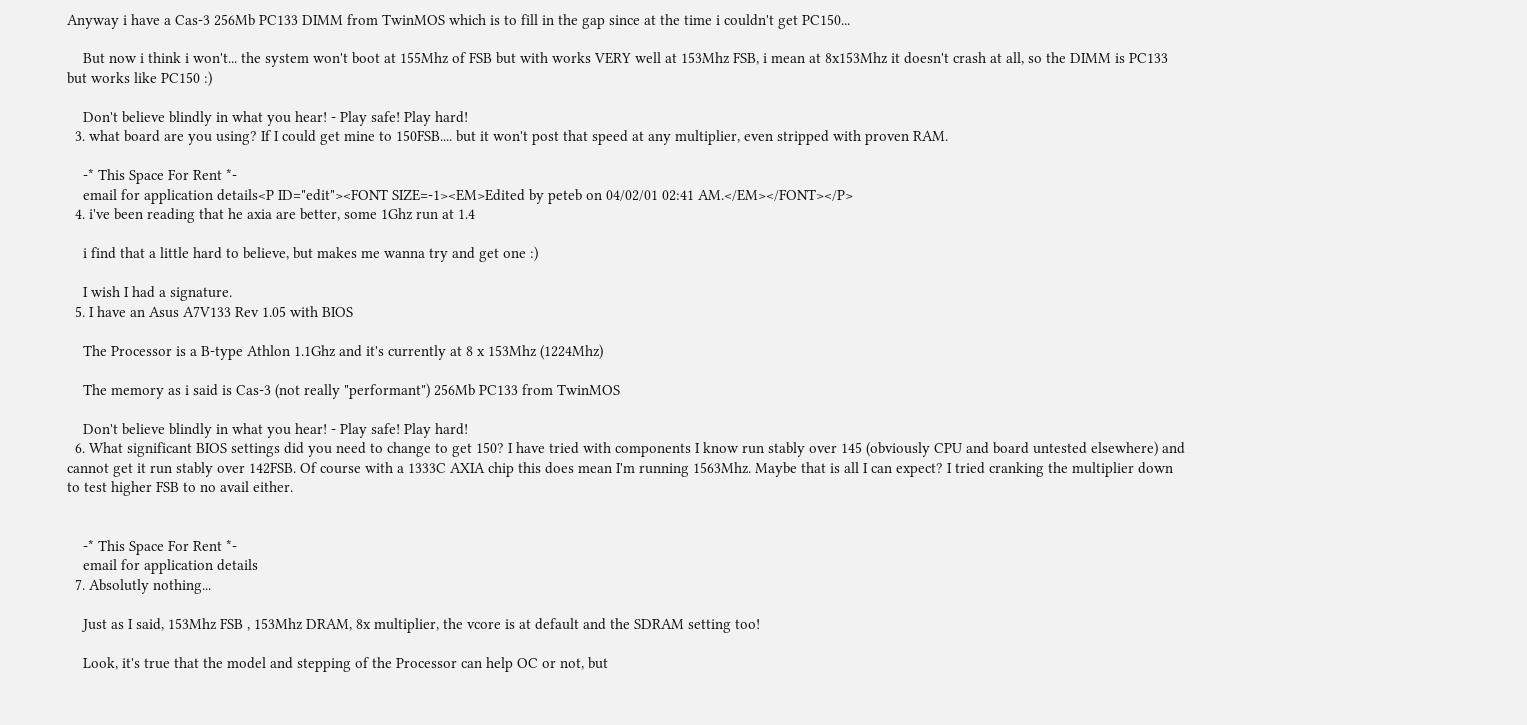Anyway i have a Cas-3 256Mb PC133 DIMM from TwinMOS which is to fill in the gap since at the time i couldn't get PC150...

    But now i think i won't... the system won't boot at 155Mhz of FSB but with works VERY well at 153Mhz FSB, i mean at 8x153Mhz it doesn't crash at all, so the DIMM is PC133 but works like PC150 :)

    Don't believe blindly in what you hear! - Play safe! Play hard!
  3. what board are you using? If I could get mine to 150FSB.... but it won't post that speed at any multiplier, even stripped with proven RAM.

    -* This Space For Rent *-
    email for application details<P ID="edit"><FONT SIZE=-1><EM>Edited by peteb on 04/02/01 02:41 AM.</EM></FONT></P>
  4. i've been reading that he axia are better, some 1Ghz run at 1.4

    i find that a little hard to believe, but makes me wanna try and get one :)

    I wish I had a signature.
  5. I have an Asus A7V133 Rev 1.05 with BIOS

    The Processor is a B-type Athlon 1.1Ghz and it's currently at 8 x 153Mhz (1224Mhz)

    The memory as i said is Cas-3 (not really "performant") 256Mb PC133 from TwinMOS

    Don't believe blindly in what you hear! - Play safe! Play hard!
  6. What significant BIOS settings did you need to change to get 150? I have tried with components I know run stably over 145 (obviously CPU and board untested elsewhere) and cannot get it run stably over 142FSB. Of course with a 1333C AXIA chip this does mean I'm running 1563Mhz. Maybe that is all I can expect? I tried cranking the multiplier down to test higher FSB to no avail either.


    -* This Space For Rent *-
    email for application details
  7. Absolutly nothing...

    Just as I said, 153Mhz FSB , 153Mhz DRAM, 8x multiplier, the vcore is at default and the SDRAM setting too!

    Look, it's true that the model and stepping of the Processor can help OC or not, but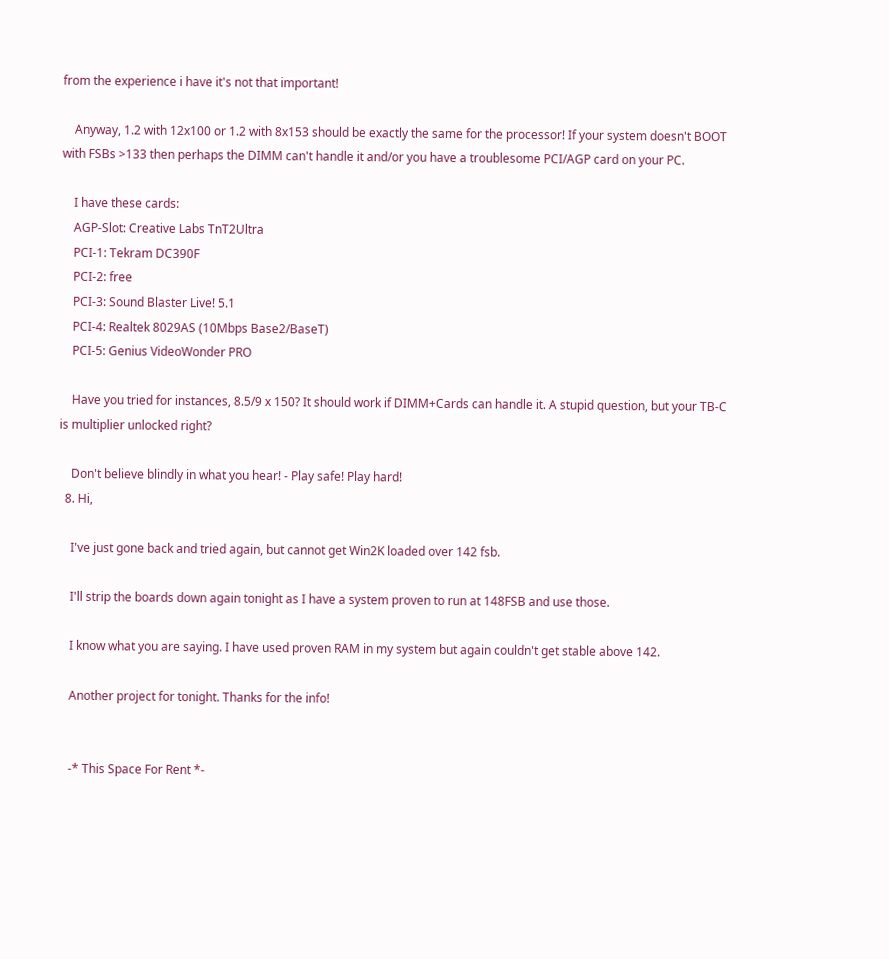from the experience i have it's not that important!

    Anyway, 1.2 with 12x100 or 1.2 with 8x153 should be exactly the same for the processor! If your system doesn't BOOT with FSBs >133 then perhaps the DIMM can't handle it and/or you have a troublesome PCI/AGP card on your PC.

    I have these cards:
    AGP-Slot: Creative Labs TnT2Ultra
    PCI-1: Tekram DC390F
    PCI-2: free
    PCI-3: Sound Blaster Live! 5.1
    PCI-4: Realtek 8029AS (10Mbps Base2/BaseT)
    PCI-5: Genius VideoWonder PRO

    Have you tried for instances, 8.5/9 x 150? It should work if DIMM+Cards can handle it. A stupid question, but your TB-C is multiplier unlocked right?

    Don't believe blindly in what you hear! - Play safe! Play hard!
  8. Hi,

    I've just gone back and tried again, but cannot get Win2K loaded over 142 fsb.

    I'll strip the boards down again tonight as I have a system proven to run at 148FSB and use those.

    I know what you are saying. I have used proven RAM in my system but again couldn't get stable above 142.

    Another project for tonight. Thanks for the info!


    -* This Space For Rent *-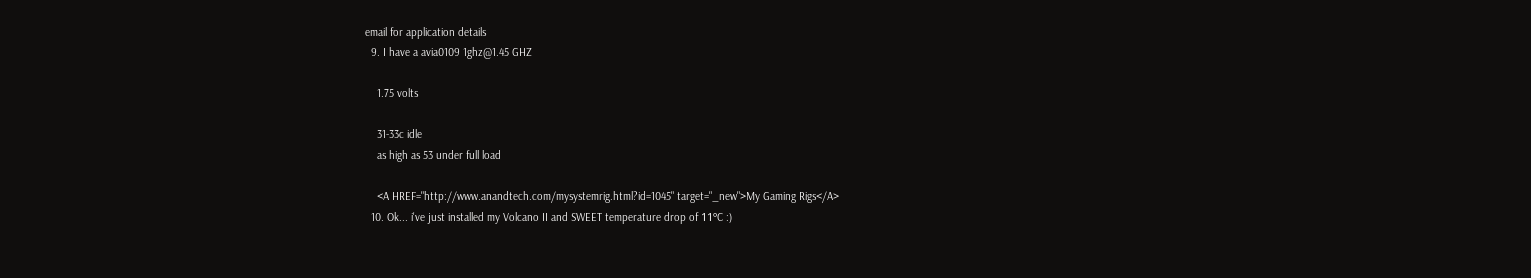email for application details
  9. I have a avia0109 1ghz@1.45 GHZ

    1.75 volts

    31-33c idle
    as high as 53 under full load

    <A HREF="http://www.anandtech.com/mysystemrig.html?id=1045" target="_new">My Gaming Rigs</A>
  10. Ok... i've just installed my Volcano II and SWEET temperature drop of 11ºC :)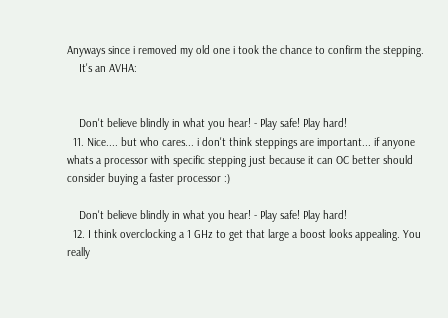Anyways since i removed my old one i took the chance to confirm the stepping.
    It's an AVHA:


    Don't believe blindly in what you hear! - Play safe! Play hard!
  11. Nice.... but who cares... i don't think steppings are important... if anyone whats a processor with specific stepping just because it can OC better should consider buying a faster processor :)

    Don't believe blindly in what you hear! - Play safe! Play hard!
  12. I think overclocking a 1 GHz to get that large a boost looks appealing. You really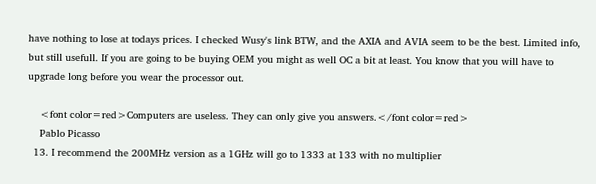have nothing to lose at todays prices. I checked Wusy's link BTW, and the AXIA and AVIA seem to be the best. Limited info, but still usefull. If you are going to be buying OEM you might as well OC a bit at least. You know that you will have to upgrade long before you wear the processor out.

    <font color=red>Computers are useless. They can only give you answers.</font color=red>
    Pablo Picasso
  13. I recommend the 200MHz version as a 1GHz will go to 1333 at 133 with no multiplier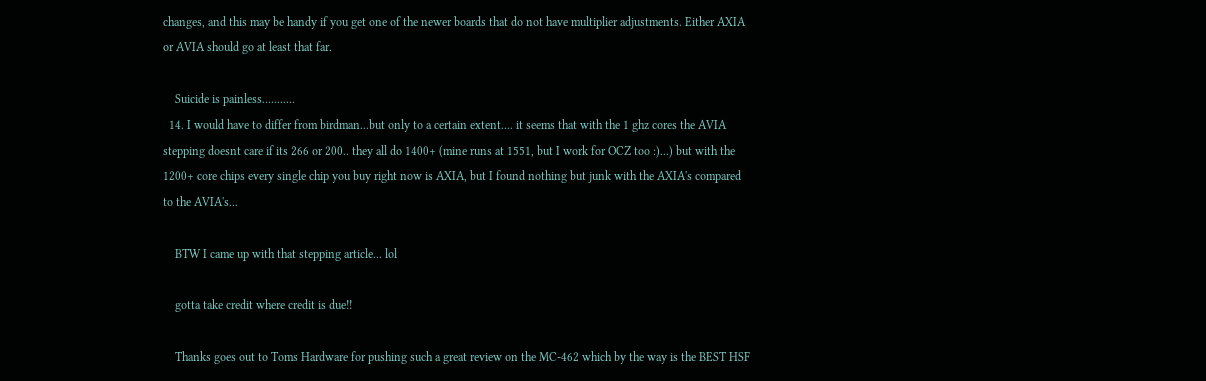changes, and this may be handy if you get one of the newer boards that do not have multiplier adjustments. Either AXIA or AVIA should go at least that far.

    Suicide is painless...........
  14. I would have to differ from birdman...but only to a certain extent.... it seems that with the 1 ghz cores the AVIA stepping doesnt care if its 266 or 200.. they all do 1400+ (mine runs at 1551, but I work for OCZ too :)...) but with the 1200+ core chips every single chip you buy right now is AXIA, but I found nothing but junk with the AXIA's compared to the AVIA's...

    BTW I came up with that stepping article... lol

    gotta take credit where credit is due!!

    Thanks goes out to Toms Hardware for pushing such a great review on the MC-462 which by the way is the BEST HSF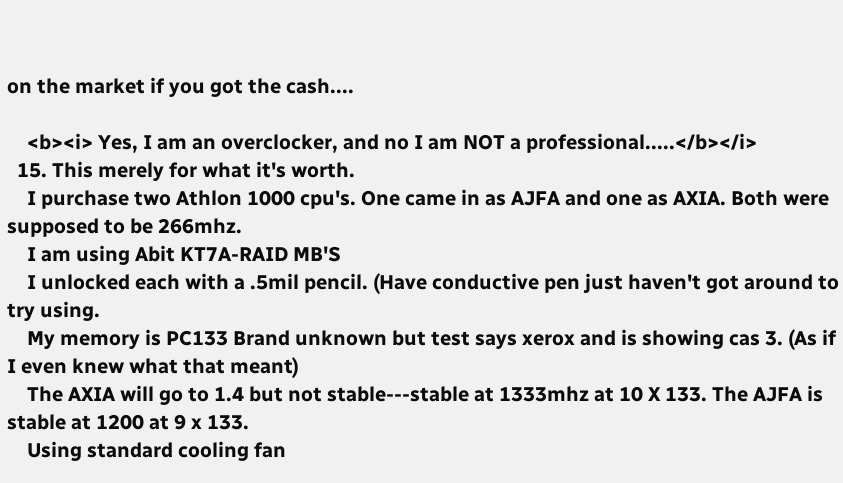on the market if you got the cash....

    <b><i> Yes, I am an overclocker, and no I am NOT a professional.....</b></i>
  15. This merely for what it's worth.
    I purchase two Athlon 1000 cpu's. One came in as AJFA and one as AXIA. Both were supposed to be 266mhz.
    I am using Abit KT7A-RAID MB'S
    I unlocked each with a .5mil pencil. (Have conductive pen just haven't got around to try using.
    My memory is PC133 Brand unknown but test says xerox and is showing cas 3. (As if I even knew what that meant)
    The AXIA will go to 1.4 but not stable---stable at 1333mhz at 10 X 133. The AJFA is stable at 1200 at 9 x 133.
    Using standard cooling fan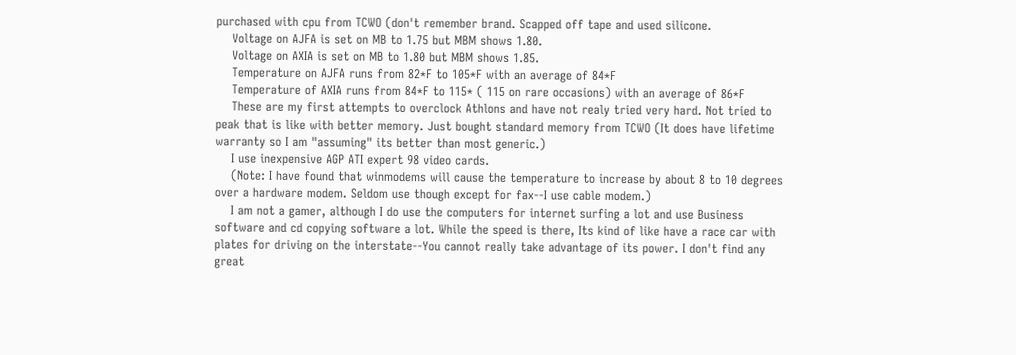purchased with cpu from TCWO (don't remember brand. Scapped off tape and used silicone.
    Voltage on AJFA is set on MB to 1.75 but MBM shows 1.80.
    Voltage on AXIA is set on MB to 1.80 but MBM shows 1.85.
    Temperature on AJFA runs from 82*F to 105*F with an average of 84*F
    Temperature of AXIA runs from 84*F to 115* ( 115 on rare occasions) with an average of 86*F
    These are my first attempts to overclock Athlons and have not realy tried very hard. Not tried to peak that is like with better memory. Just bought standard memory from TCWO (It does have lifetime warranty so I am "assuming" its better than most generic.)
    I use inexpensive AGP ATI expert 98 video cards.
    (Note: I have found that winmodems will cause the temperature to increase by about 8 to 10 degrees over a hardware modem. Seldom use though except for fax--I use cable modem.)
    I am not a gamer, although I do use the computers for internet surfing a lot and use Business software and cd copying software a lot. While the speed is there, Its kind of like have a race car with plates for driving on the interstate--You cannot really take advantage of its power. I don't find any great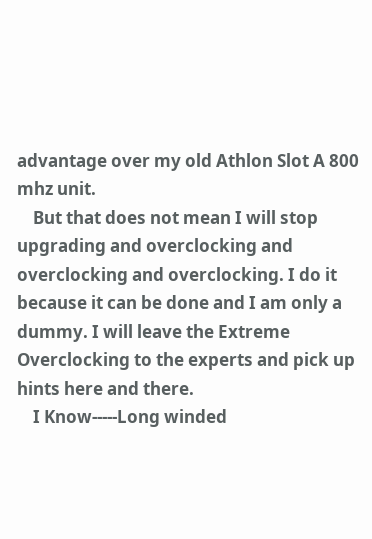advantage over my old Athlon Slot A 800 mhz unit.
    But that does not mean I will stop upgrading and overclocking and overclocking and overclocking. I do it because it can be done and I am only a dummy. I will leave the Extreme Overclocking to the experts and pick up hints here and there.
    I Know-----Long winded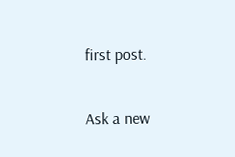first post.

Ask a new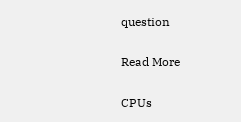question

Read More

CPUs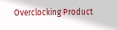Overclocking Product